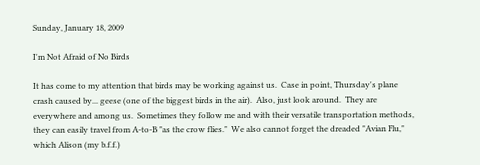Sunday, January 18, 2009

I'm Not Afraid of No Birds

It has come to my attention that birds may be working against us.  Case in point, Thursday's plane crash caused by... geese (one of the biggest birds in the air).  Also, just look around.  They are everywhere and among us.  Sometimes they follow me and with their versatile transportation methods, they can easily travel from A-to-B "as the crow flies."  We also cannot forget the dreaded "Avian Flu," which Alison (my b.f.f.)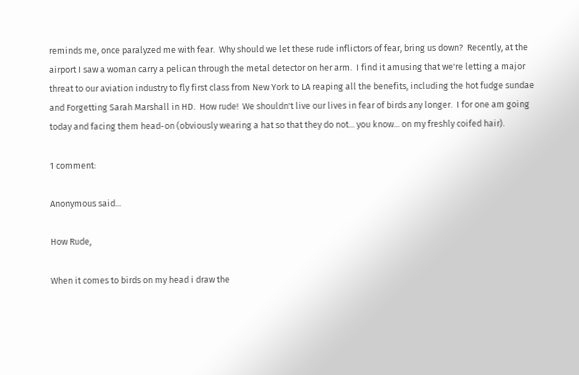reminds me, once paralyzed me with fear.  Why should we let these rude inflictors of fear, bring us down?  Recently, at the airport I saw a woman carry a pelican through the metal detector on her arm.  I find it amusing that we're letting a major threat to our aviation industry to fly first class from New York to LA reaping all the benefits, including the hot fudge sundae and Forgetting Sarah Marshall in HD.  How rude!  We shouldn't live our lives in fear of birds any longer.  I for one am going today and facing them head-on (obviously wearing a hat so that they do not... you know... on my freshly coifed hair).

1 comment:

Anonymous said...

How Rude,

When it comes to birds on my head i draw the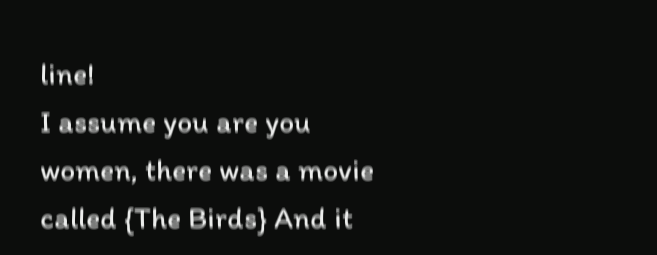line!
I assume you are you women, there was a movie called {The Birds} And it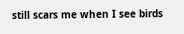still scars me when I see birds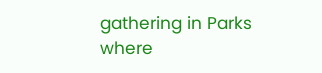gathering in Parks where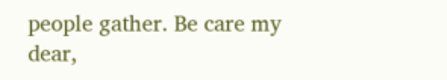people gather. Be care my dear,